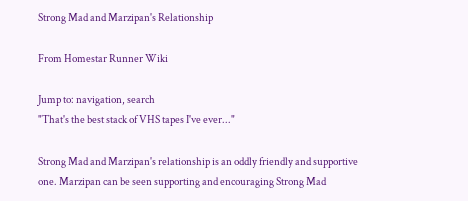Strong Mad and Marzipan's Relationship

From Homestar Runner Wiki

Jump to: navigation, search
"That's the best stack of VHS tapes I've ever..."

Strong Mad and Marzipan's relationship is an oddly friendly and supportive one. Marzipan can be seen supporting and encouraging Strong Mad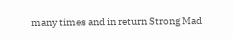many times and in return Strong Mad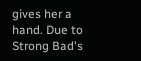gives her a hand. Due to Strong Bad's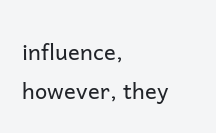influence, however, they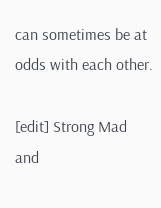can sometimes be at odds with each other.

[edit] Strong Mad and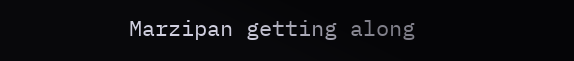Marzipan getting along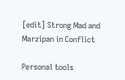[edit] Strong Mad and Marzipan in Conflict

Personal tools